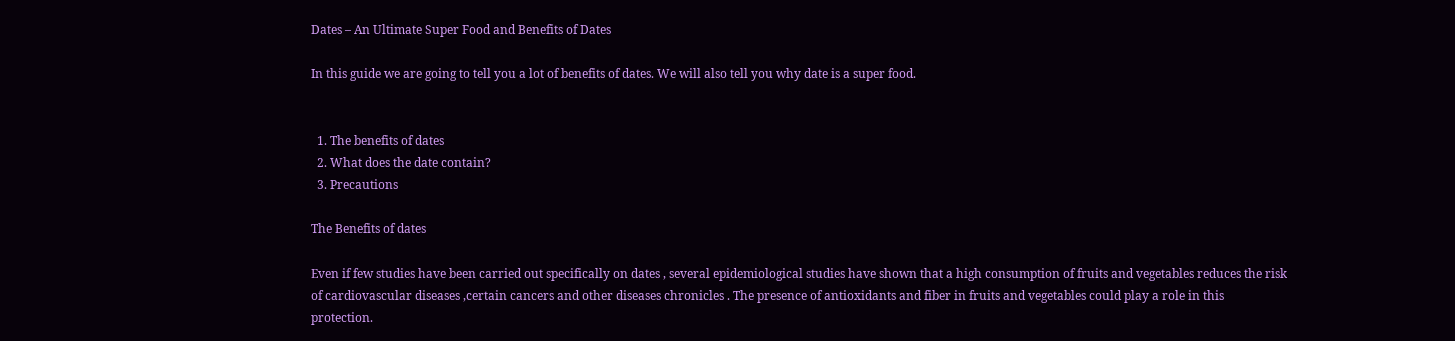Dates – An Ultimate Super Food and Benefits of Dates

In this guide we are going to tell you a lot of benefits of dates. We will also tell you why date is a super food.


  1. The benefits of dates
  2. What does the date contain?
  3. Precautions

The Benefits of dates

Even if few studies have been carried out specifically on dates , several epidemiological studies have shown that a high consumption of fruits and vegetables reduces the risk of cardiovascular diseases ,certain cancers and other diseases chronicles . The presence of antioxidants and fiber in fruits and vegetables could play a role in this protection.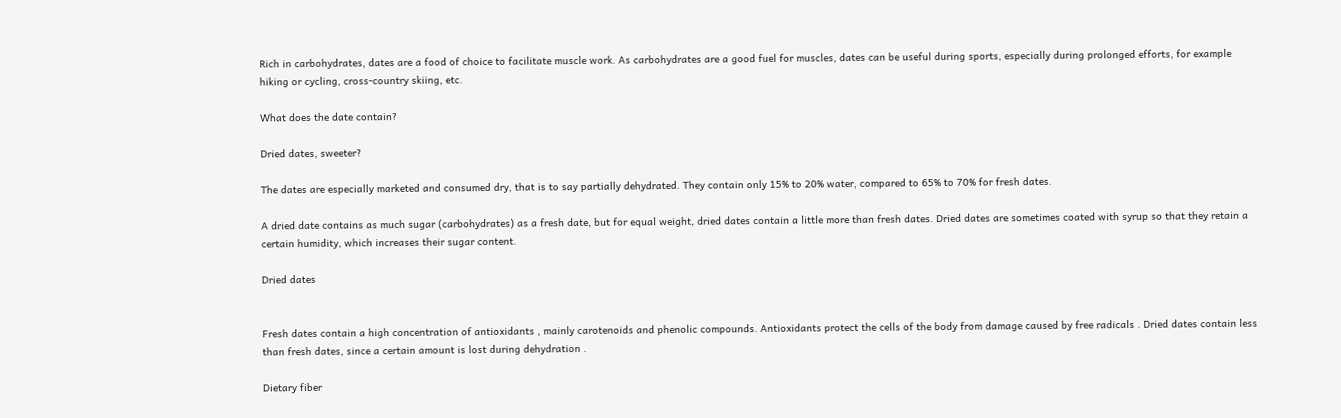Rich in carbohydrates, dates are a food of choice to facilitate muscle work. As carbohydrates are a good fuel for muscles, dates can be useful during sports, especially during prolonged efforts, for example hiking or cycling, cross-country skiing, etc.

What does the date contain?

Dried dates, sweeter?

The dates are especially marketed and consumed dry, that is to say partially dehydrated. They contain only 15% to 20% water, compared to 65% to 70% for fresh dates.

A dried date contains as much sugar (carbohydrates) as a fresh date, but for equal weight, dried dates contain a little more than fresh dates. Dried dates are sometimes coated with syrup so that they retain a certain humidity, which increases their sugar content.

Dried dates


Fresh dates contain a high concentration of antioxidants , mainly carotenoids and phenolic compounds. Antioxidants protect the cells of the body from damage caused by free radicals . Dried dates contain less than fresh dates, since a certain amount is lost during dehydration .

Dietary fiber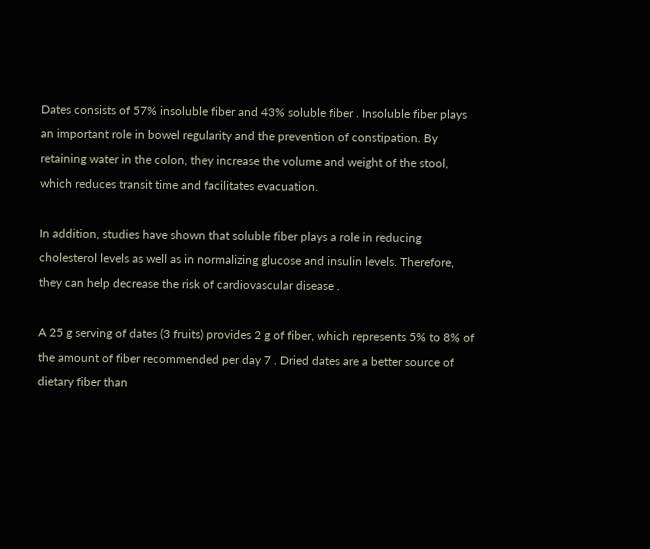Dates consists of 57% insoluble fiber and 43% soluble fiber . Insoluble fiber plays an important role in bowel regularity and the prevention of constipation. By retaining water in the colon, they increase the volume and weight of the stool, which reduces transit time and facilitates evacuation.

In addition, studies have shown that soluble fiber plays a role in reducing cholesterol levels as well as in normalizing glucose and insulin levels. Therefore, they can help decrease the risk of cardiovascular disease .

A 25 g serving of dates (3 fruits) provides 2 g of fiber, which represents 5% to 8% of the amount of fiber recommended per day 7 . Dried dates are a better source of dietary fiber than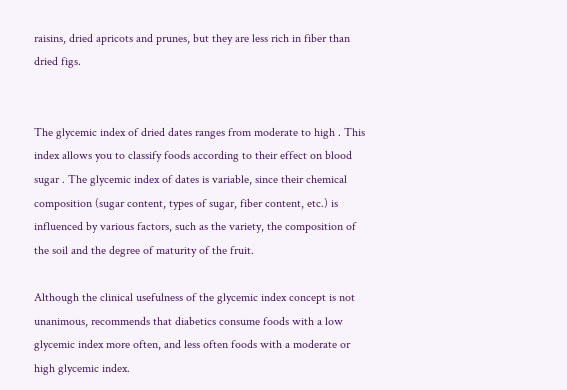raisins, dried apricots and prunes, but they are less rich in fiber than dried figs.


The glycemic index of dried dates ranges from moderate to high . This index allows you to classify foods according to their effect on blood sugar . The glycemic index of dates is variable, since their chemical composition (sugar content, types of sugar, fiber content, etc.) is influenced by various factors, such as the variety, the composition of the soil and the degree of maturity of the fruit.

Although the clinical usefulness of the glycemic index concept is not unanimous, recommends that diabetics consume foods with a low glycemic index more often, and less often foods with a moderate or high glycemic index.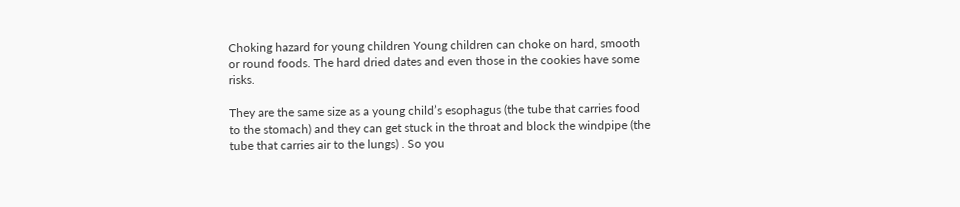Choking hazard for young children Young children can choke on hard, smooth or round foods. The hard dried dates and even those in the cookies have some risks.

They are the same size as a young child’s esophagus (the tube that carries food to the stomach) and they can get stuck in the throat and block the windpipe (the tube that carries air to the lungs) . So you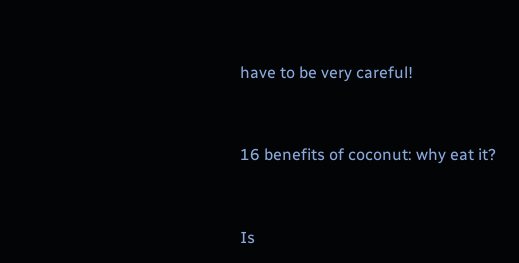have to be very careful!


16 benefits of coconut: why eat it?


Is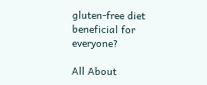gluten-free diet beneficial for everyone?

All About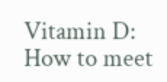Vitamin D: How to meet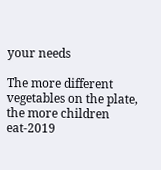your needs

The more different vegetables on the plate, the more children eat-2019